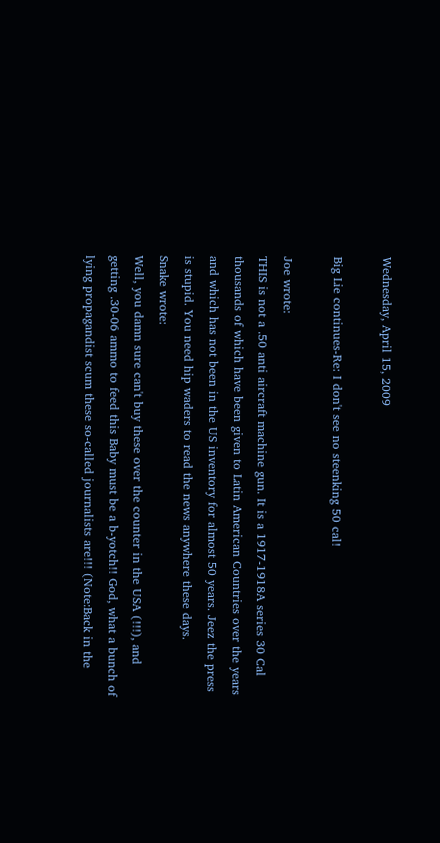Wednesday, April 15, 2009

Big Lie continues-Re: I don't see no steenking 50 cal!

Joe wrote:
THIS is not a .50 anti aircraft machine gun. It is a 1917-1918A series 30 Cal
thousands of which have been given to Latin American Countries over the years
and which has not been in the US inventory for almost 50 years. Jeez the press
is stupid. You need hip waders to read the news anywhere these days.
Snake wrote:
Well, you damn sure can't buy these over the counter in the USA (!!!), and
getting .30-06 ammo to feed this Baby must be a b-yotch!! God, what a bunch of
lying propagandist scum these so-called journalists are!!! (Note:Back in the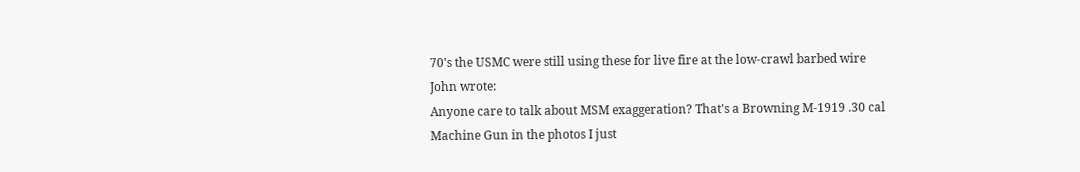70's the USMC were still using these for live fire at the low-crawl barbed wire
John wrote:
Anyone care to talk about MSM exaggeration? That's a Browning M-1919 .30 cal
Machine Gun in the photos I just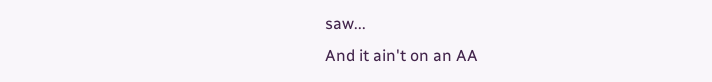saw...
And it ain't on an AA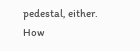pedestal, either.
How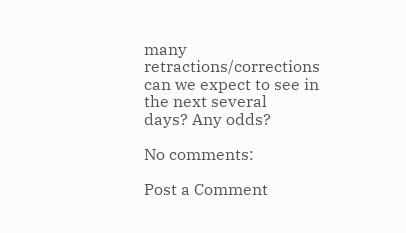many retractions/corrections can we expect to see in the next several
days? Any odds?

No comments:

Post a Comment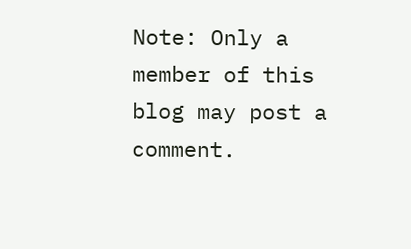Note: Only a member of this blog may post a comment.